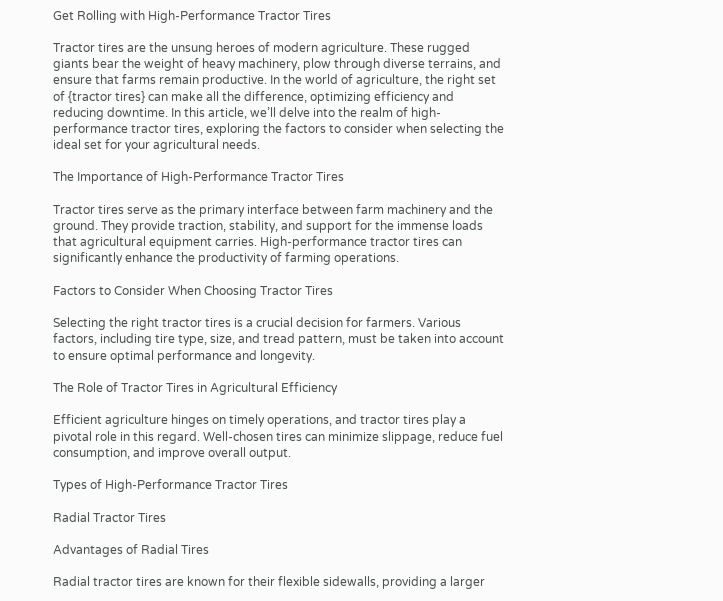Get Rolling with High-Performance Tractor Tires

Tractor tires are the unsung heroes of modern agriculture. These rugged giants bear the weight of heavy machinery, plow through diverse terrains, and ensure that farms remain productive. In the world of agriculture, the right set of {tractor tires} can make all the difference, optimizing efficiency and reducing downtime. In this article, we’ll delve into the realm of high-performance tractor tires, exploring the factors to consider when selecting the ideal set for your agricultural needs.

The Importance of High-Performance Tractor Tires

Tractor tires serve as the primary interface between farm machinery and the ground. They provide traction, stability, and support for the immense loads that agricultural equipment carries. High-performance tractor tires can significantly enhance the productivity of farming operations.

Factors to Consider When Choosing Tractor Tires

Selecting the right tractor tires is a crucial decision for farmers. Various factors, including tire type, size, and tread pattern, must be taken into account to ensure optimal performance and longevity.

The Role of Tractor Tires in Agricultural Efficiency

Efficient agriculture hinges on timely operations, and tractor tires play a pivotal role in this regard. Well-chosen tires can minimize slippage, reduce fuel consumption, and improve overall output.

Types of High-Performance Tractor Tires

Radial Tractor Tires

Advantages of Radial Tires

Radial tractor tires are known for their flexible sidewalls, providing a larger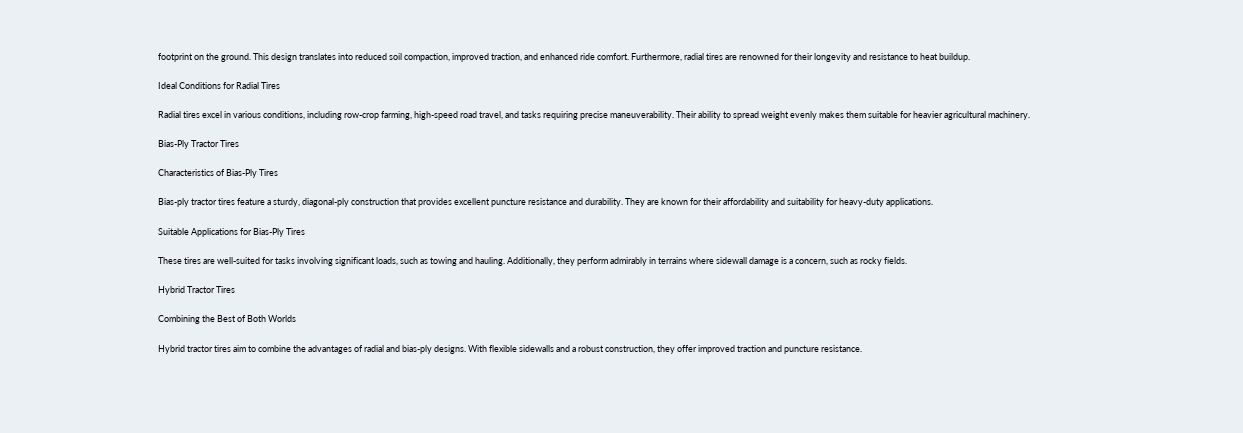footprint on the ground. This design translates into reduced soil compaction, improved traction, and enhanced ride comfort. Furthermore, radial tires are renowned for their longevity and resistance to heat buildup.

Ideal Conditions for Radial Tires

Radial tires excel in various conditions, including row-crop farming, high-speed road travel, and tasks requiring precise maneuverability. Their ability to spread weight evenly makes them suitable for heavier agricultural machinery.

Bias-Ply Tractor Tires

Characteristics of Bias-Ply Tires

Bias-ply tractor tires feature a sturdy, diagonal-ply construction that provides excellent puncture resistance and durability. They are known for their affordability and suitability for heavy-duty applications.

Suitable Applications for Bias-Ply Tires

These tires are well-suited for tasks involving significant loads, such as towing and hauling. Additionally, they perform admirably in terrains where sidewall damage is a concern, such as rocky fields.

Hybrid Tractor Tires

Combining the Best of Both Worlds

Hybrid tractor tires aim to combine the advantages of radial and bias-ply designs. With flexible sidewalls and a robust construction, they offer improved traction and puncture resistance.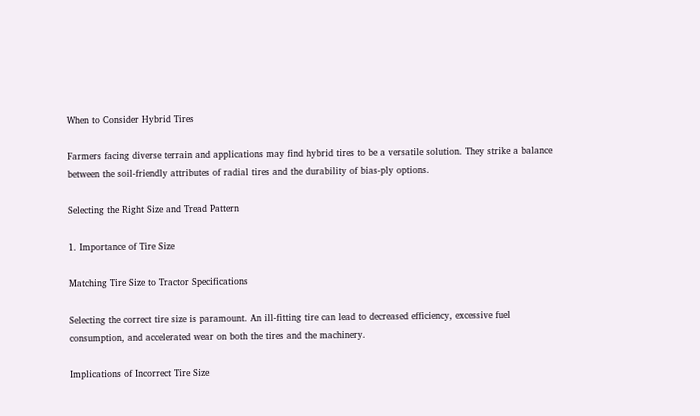When to Consider Hybrid Tires

Farmers facing diverse terrain and applications may find hybrid tires to be a versatile solution. They strike a balance between the soil-friendly attributes of radial tires and the durability of bias-ply options.

Selecting the Right Size and Tread Pattern

1. Importance of Tire Size

Matching Tire Size to Tractor Specifications

Selecting the correct tire size is paramount. An ill-fitting tire can lead to decreased efficiency, excessive fuel consumption, and accelerated wear on both the tires and the machinery.

Implications of Incorrect Tire Size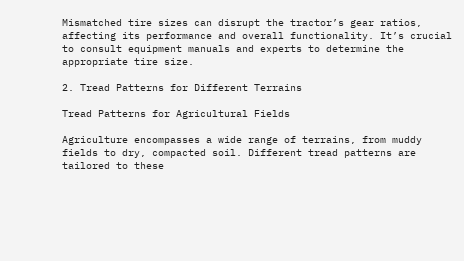Mismatched tire sizes can disrupt the tractor’s gear ratios, affecting its performance and overall functionality. It’s crucial to consult equipment manuals and experts to determine the appropriate tire size.

2. Tread Patterns for Different Terrains

Tread Patterns for Agricultural Fields

Agriculture encompasses a wide range of terrains, from muddy fields to dry, compacted soil. Different tread patterns are tailored to these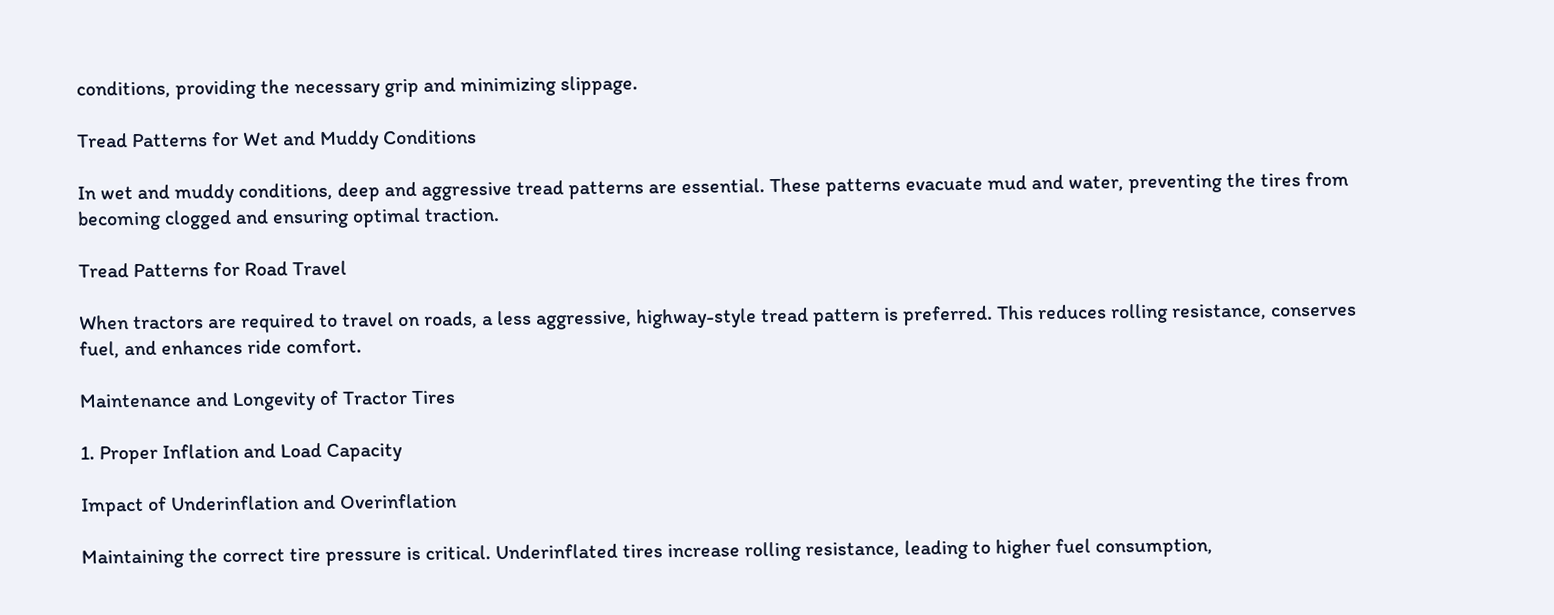conditions, providing the necessary grip and minimizing slippage.

Tread Patterns for Wet and Muddy Conditions

In wet and muddy conditions, deep and aggressive tread patterns are essential. These patterns evacuate mud and water, preventing the tires from becoming clogged and ensuring optimal traction.

Tread Patterns for Road Travel

When tractors are required to travel on roads, a less aggressive, highway-style tread pattern is preferred. This reduces rolling resistance, conserves fuel, and enhances ride comfort.

Maintenance and Longevity of Tractor Tires

1. Proper Inflation and Load Capacity

Impact of Underinflation and Overinflation

Maintaining the correct tire pressure is critical. Underinflated tires increase rolling resistance, leading to higher fuel consumption,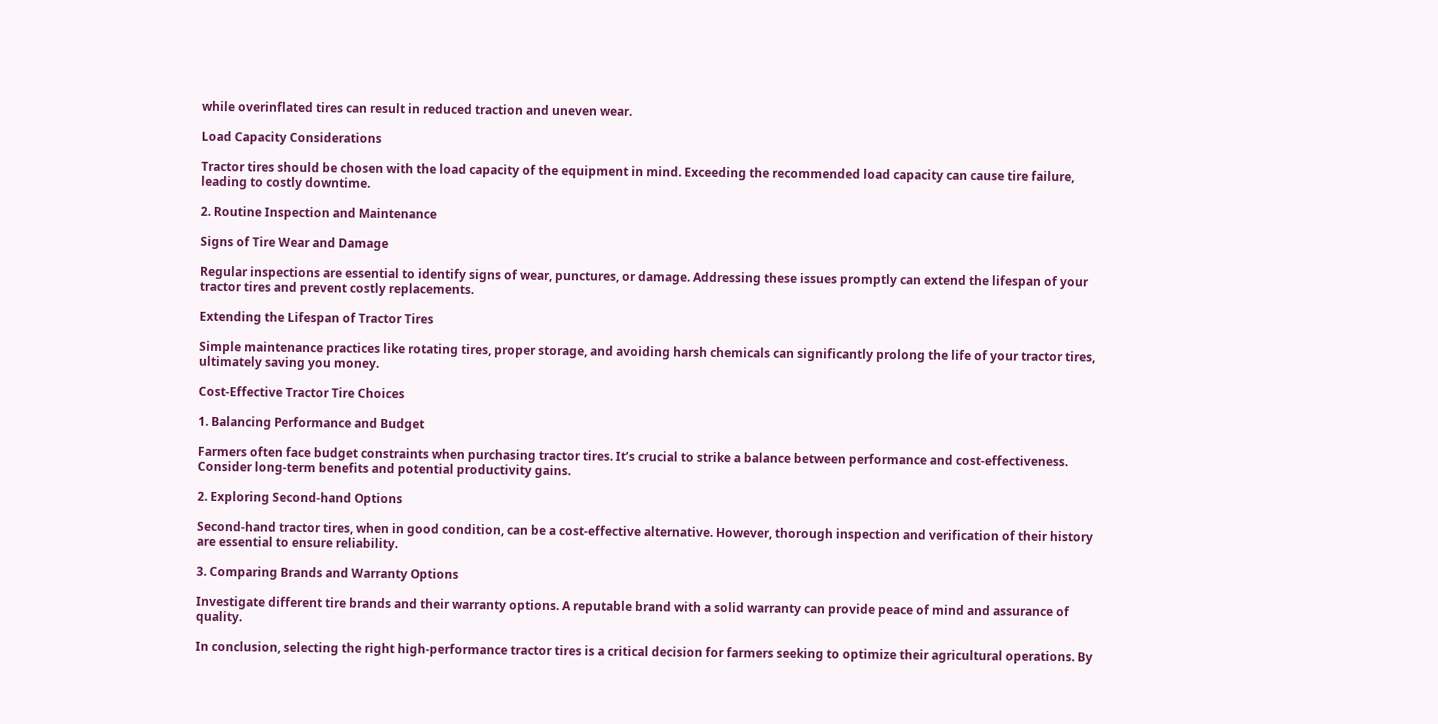while overinflated tires can result in reduced traction and uneven wear.

Load Capacity Considerations

Tractor tires should be chosen with the load capacity of the equipment in mind. Exceeding the recommended load capacity can cause tire failure, leading to costly downtime.

2. Routine Inspection and Maintenance

Signs of Tire Wear and Damage

Regular inspections are essential to identify signs of wear, punctures, or damage. Addressing these issues promptly can extend the lifespan of your tractor tires and prevent costly replacements.

Extending the Lifespan of Tractor Tires

Simple maintenance practices like rotating tires, proper storage, and avoiding harsh chemicals can significantly prolong the life of your tractor tires, ultimately saving you money.

Cost-Effective Tractor Tire Choices

1. Balancing Performance and Budget

Farmers often face budget constraints when purchasing tractor tires. It’s crucial to strike a balance between performance and cost-effectiveness. Consider long-term benefits and potential productivity gains.

2. Exploring Second-hand Options

Second-hand tractor tires, when in good condition, can be a cost-effective alternative. However, thorough inspection and verification of their history are essential to ensure reliability.

3. Comparing Brands and Warranty Options

Investigate different tire brands and their warranty options. A reputable brand with a solid warranty can provide peace of mind and assurance of quality.

In conclusion, selecting the right high-performance tractor tires is a critical decision for farmers seeking to optimize their agricultural operations. By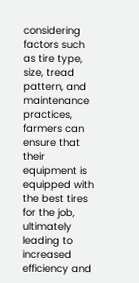considering factors such as tire type, size, tread pattern, and maintenance practices, farmers can ensure that their equipment is equipped with the best tires for the job, ultimately leading to increased efficiency and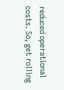reduced operational costs. So, get rolling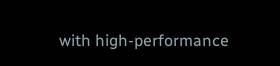with high-performance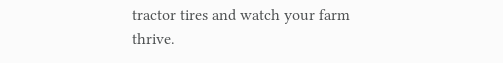tractor tires and watch your farm thrive.